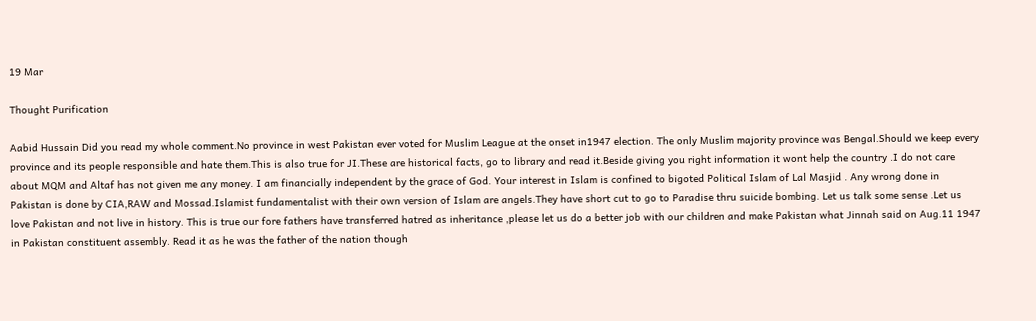19 Mar

Thought Purification

Aabid Hussain Did you read my whole comment.No province in west Pakistan ever voted for Muslim League at the onset in1947 election. The only Muslim majority province was Bengal.Should we keep every province and its people responsible and hate them.This is also true for JI.These are historical facts, go to library and read it.Beside giving you right information it wont help the country .I do not care about MQM and Altaf has not given me any money. I am financially independent by the grace of God. Your interest in Islam is confined to bigoted Political Islam of Lal Masjid . Any wrong done in Pakistan is done by CIA,RAW and Mossad.Islamist fundamentalist with their own version of Islam are angels.They have short cut to go to Paradise thru suicide bombing. Let us talk some sense .Let us love Pakistan and not live in history. This is true our fore fathers have transferred hatred as inheritance ,please let us do a better job with our children and make Pakistan what Jinnah said on Aug.11 1947 in Pakistan constituent assembly. Read it as he was the father of the nation though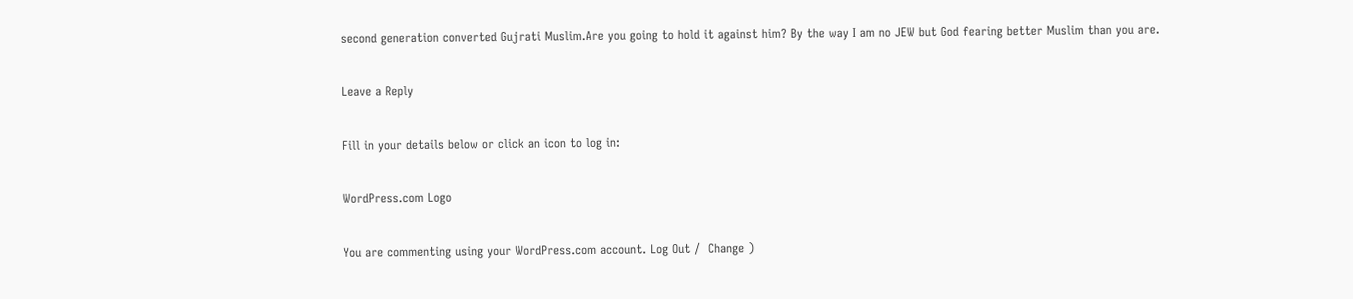second generation converted Gujrati Muslim.Are you going to hold it against him? By the way I am no JEW but God fearing better Muslim than you are.

Leave a Reply

Fill in your details below or click an icon to log in:

WordPress.com Logo

You are commenting using your WordPress.com account. Log Out /  Change )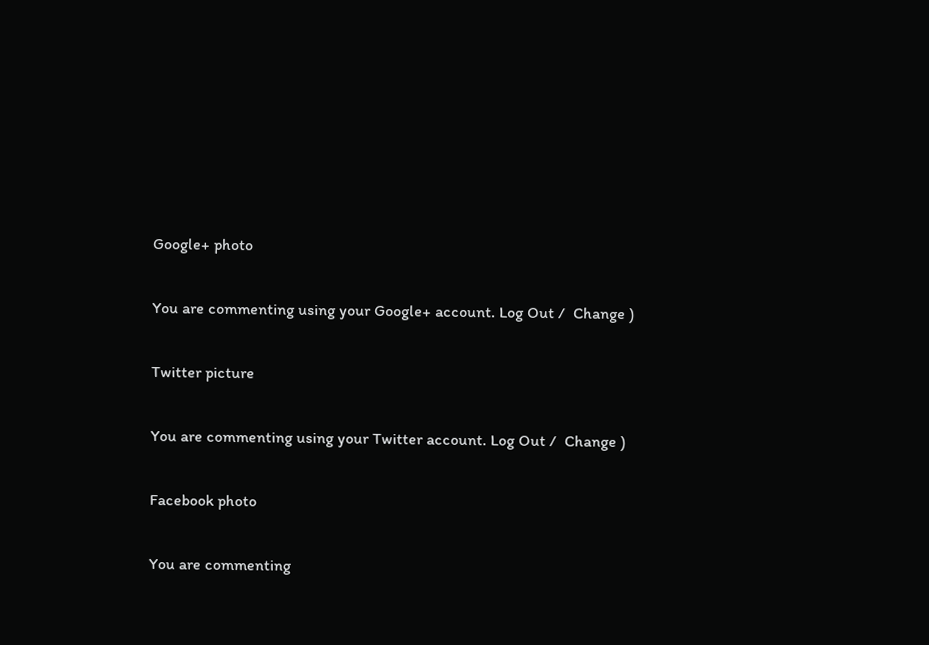Google+ photo

You are commenting using your Google+ account. Log Out /  Change )

Twitter picture

You are commenting using your Twitter account. Log Out /  Change )

Facebook photo

You are commenting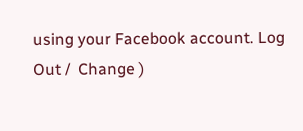using your Facebook account. Log Out /  Change )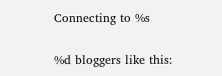Connecting to %s

%d bloggers like this: